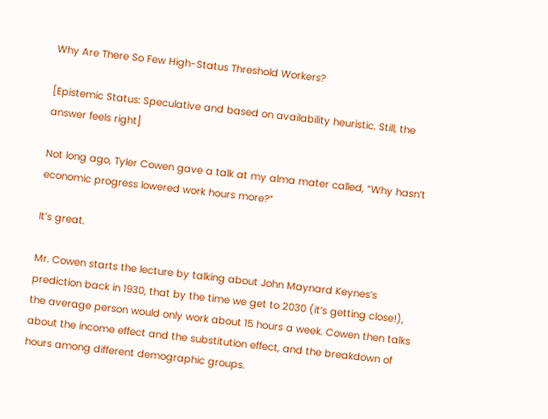Why Are There So Few High-Status Threshold Workers?

[Epistemic Status: Speculative and based on availability heuristic. Still, the answer feels right]

Not long ago, Tyler Cowen gave a talk at my alma mater called, “Why hasn’t economic progress lowered work hours more?”

It’s great.

Mr. Cowen starts the lecture by talking about John Maynard Keynes’s prediction back in 1930, that by the time we get to 2030 (it’s getting close!), the average person would only work about 15 hours a week. Cowen then talks about the income effect and the substitution effect, and the breakdown of hours among different demographic groups.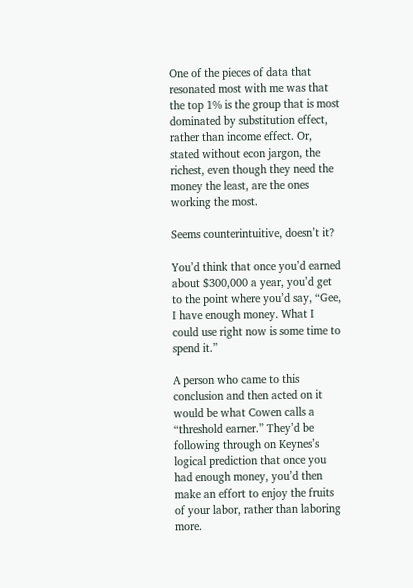One of the pieces of data that resonated most with me was that the top 1% is the group that is most dominated by substitution effect, rather than income effect. Or, stated without econ jargon, the richest, even though they need the money the least, are the ones working the most.

Seems counterintuitive, doesn’t it?

You’d think that once you’d earned about $300,000 a year, you’d get to the point where you’d say, “Gee, I have enough money. What I could use right now is some time to spend it.”

A person who came to this conclusion and then acted on it would be what Cowen calls a “threshold earner.” They’d be following through on Keynes’s logical prediction that once you had enough money, you’d then make an effort to enjoy the fruits of your labor, rather than laboring more.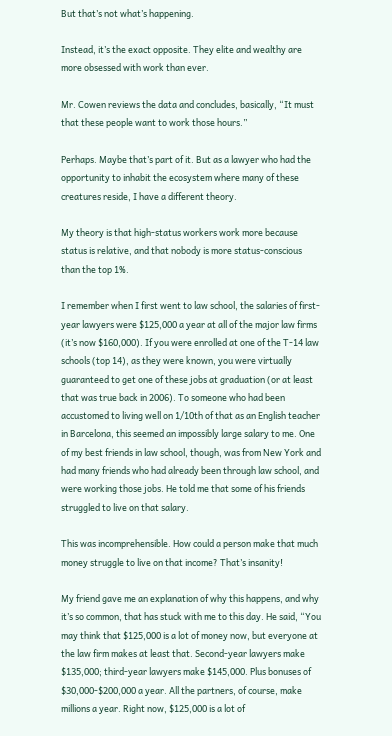But that’s not what’s happening.

Instead, it’s the exact opposite. They elite and wealthy are more obsessed with work than ever.

Mr. Cowen reviews the data and concludes, basically, “It must that these people want to work those hours.”

Perhaps. Maybe that’s part of it. But as a lawyer who had the opportunity to inhabit the ecosystem where many of these creatures reside, I have a different theory.

My theory is that high-status workers work more because status is relative, and that nobody is more status-conscious than the top 1%.

I remember when I first went to law school, the salaries of first-year lawyers were $125,000 a year at all of the major law firms (it’s now $160,000). If you were enrolled at one of the T-14 law schools (top 14), as they were known, you were virtually guaranteed to get one of these jobs at graduation (or at least that was true back in 2006). To someone who had been accustomed to living well on 1/10th of that as an English teacher in Barcelona, this seemed an impossibly large salary to me. One of my best friends in law school, though, was from New York and had many friends who had already been through law school, and were working those jobs. He told me that some of his friends struggled to live on that salary.

This was incomprehensible. How could a person make that much money struggle to live on that income? That’s insanity!

My friend gave me an explanation of why this happens, and why it’s so common, that has stuck with me to this day. He said, “You may think that $125,000 is a lot of money now, but everyone at the law firm makes at least that. Second-year lawyers make $135,000; third-year lawyers make $145,000. Plus bonuses of $30,000-$200,000 a year. All the partners, of course, make millions a year. Right now, $125,000 is a lot of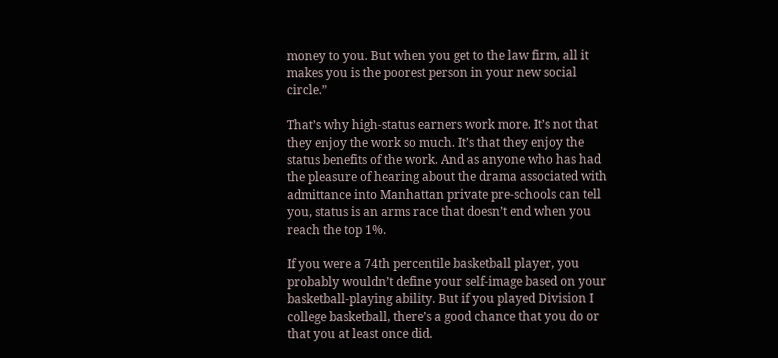money to you. But when you get to the law firm, all it makes you is the poorest person in your new social circle.”

That’s why high-status earners work more. It’s not that they enjoy the work so much. It’s that they enjoy the status benefits of the work. And as anyone who has had the pleasure of hearing about the drama associated with admittance into Manhattan private pre-schools can tell you, status is an arms race that doesn’t end when you reach the top 1%.

If you were a 74th percentile basketball player, you probably wouldn’t define your self-image based on your basketball-playing ability. But if you played Division I college basketball, there’s a good chance that you do or that you at least once did.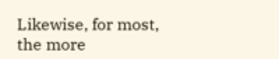Likewise, for most, the more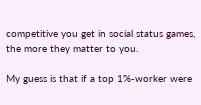competitive you get in social status games, the more they matter to you.

My guess is that if a top 1%-worker were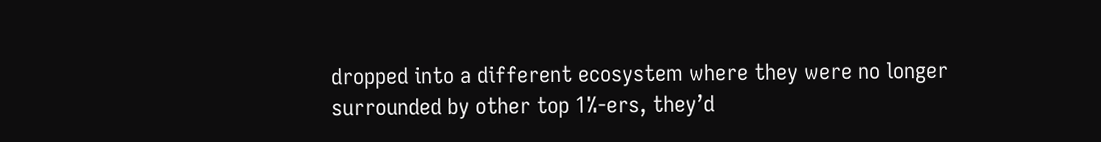dropped into a different ecosystem where they were no longer surrounded by other top 1%-ers, they’d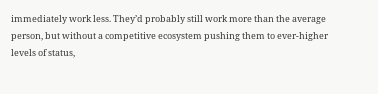immediately work less. They’d probably still work more than the average person, but without a competitive ecosystem pushing them to ever-higher levels of status,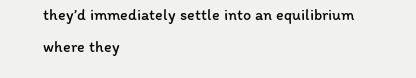they’d immediately settle into an equilibrium where they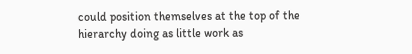could position themselves at the top of the hierarchy doing as little work as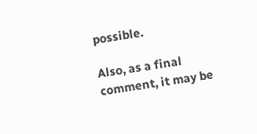possible.

Also, as a final comment, it may be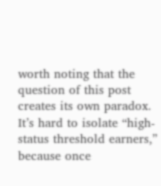worth noting that the question of this post creates its own paradox. It’s hard to isolate “high-status threshold earners,” because once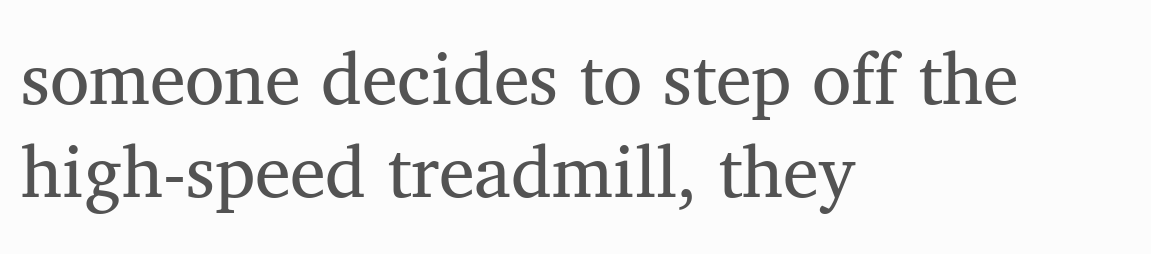someone decides to step off the high-speed treadmill, they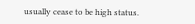usually cease to be high status.